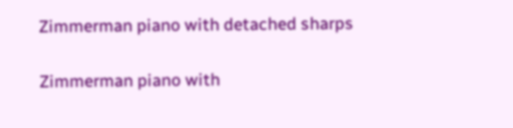Zimmerman piano with detached sharps

Zimmerman piano with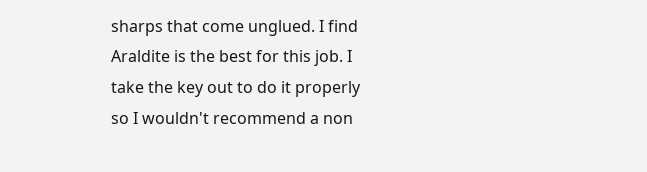sharps that come unglued. I find Araldite is the best for this job. I take the key out to do it properly so I wouldn't recommend a non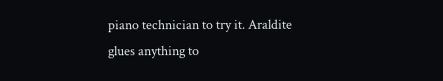piano technician to try it. Araldite glues anything to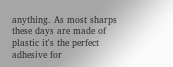anything. As most sharps these days are made of plastic it's the perfect adhesive for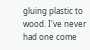gluing plastic to wood. I've never had one come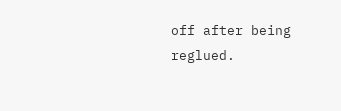off after being reglued.